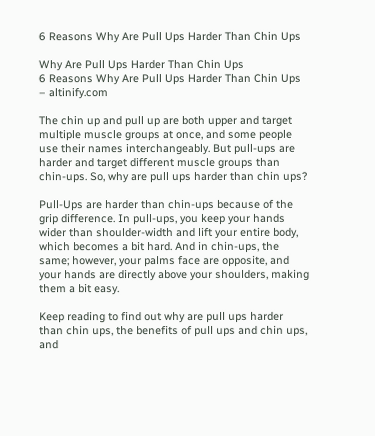6 Reasons Why Are Pull Ups Harder Than Chin Ups

Why Are Pull Ups Harder Than Chin Ups
6 Reasons Why Are Pull Ups Harder Than Chin Ups – altinify.com

The chin up and pull up are both upper and target multiple muscle groups at once, and some people use their names interchangeably. But pull-ups are harder and target different muscle groups than chin-ups. So, why are pull ups harder than chin ups?

Pull-Ups are harder than chin-ups because of the grip difference. In pull-ups, you keep your hands wider than shoulder-width and lift your entire body, which becomes a bit hard. And in chin-ups, the same; however, your palms face are opposite, and your hands are directly above your shoulders, making them a bit easy.

Keep reading to find out why are pull ups harder than chin ups, the benefits of pull ups and chin ups, and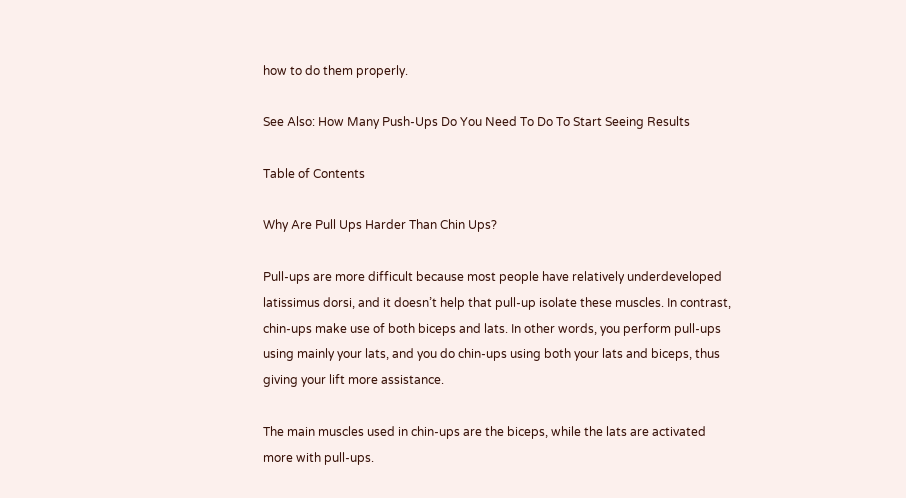how to do them properly.

See Also: How Many Push-Ups Do You Need To Do To Start Seeing Results

Table of Contents

Why Are Pull Ups Harder Than Chin Ups?

Pull-ups are more difficult because most people have relatively underdeveloped latissimus dorsi, and it doesn’t help that pull-up isolate these muscles. In contrast, chin-ups make use of both biceps and lats. In other words, you perform pull-ups using mainly your lats, and you do chin-ups using both your lats and biceps, thus giving your lift more assistance.

The main muscles used in chin-ups are the biceps, while the lats are activated more with pull-ups.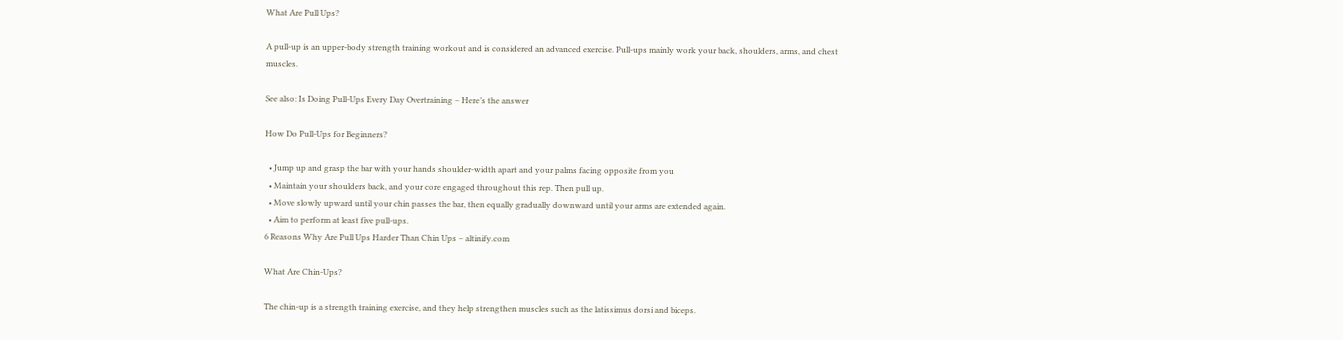What Are Pull Ups?

A pull-up is an upper-body strength training workout and is considered an advanced exercise. Pull-ups mainly work your back, shoulders, arms, and chest muscles.

See also: Is Doing Pull-Ups Every Day Overtraining – Here’s the answer

How Do Pull-Ups for Beginners?

  • Jump up and grasp the bar with your hands shoulder-width apart and your palms facing opposite from you
  • Maintain your shoulders back, and your core engaged throughout this rep. Then pull up.
  • Move slowly upward until your chin passes the bar, then equally gradually downward until your arms are extended again.
  • Aim to perform at least five pull-ups.
6 Reasons Why Are Pull Ups Harder Than Chin Ups – altinify.com

What Are Chin-Ups?

The chin-up is a strength training exercise, and they help strengthen muscles such as the latissimus dorsi and biceps.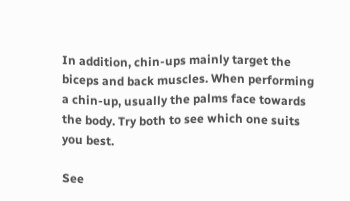In addition, chin-ups mainly target the biceps and back muscles. When performing a chin-up, usually the palms face towards the body. Try both to see which one suits you best.

See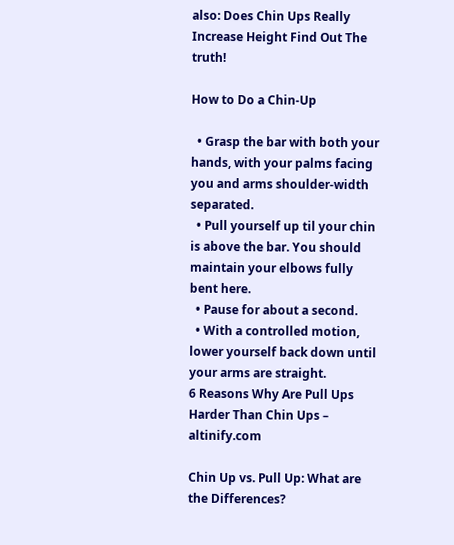also: Does Chin Ups Really Increase Height Find Out The truth!

How to Do a Chin-Up

  • Grasp the bar with both your hands, with your palms facing you and arms shoulder-width separated.
  • Pull yourself up til your chin is above the bar. You should maintain your elbows fully bent here.
  • Pause for about a second.
  • With a controlled motion, lower yourself back down until your arms are straight.
6 Reasons Why Are Pull Ups Harder Than Chin Ups – altinify.com

Chin Up vs. Pull Up: What are the Differences?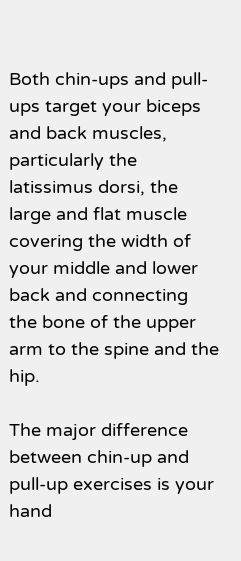Both chin-ups and pull-ups target your biceps and back muscles, particularly the latissimus dorsi, the large and flat muscle covering the width of your middle and lower back and connecting the bone of the upper arm to the spine and the hip.

The major difference between chin-up and pull-up exercises is your hand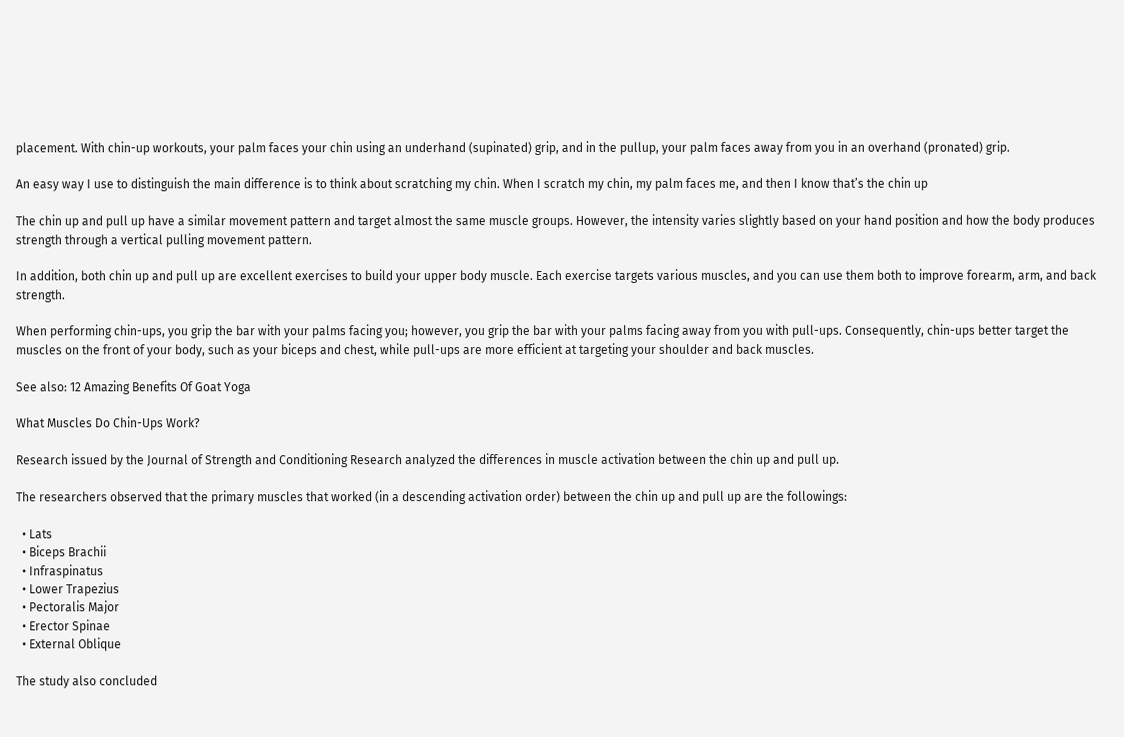placement. With chin-up workouts, your palm faces your chin using an underhand (supinated) grip, and in the pullup, your palm faces away from you in an overhand (pronated) grip.

An easy way I use to distinguish the main difference is to think about scratching my chin. When I scratch my chin, my palm faces me, and then I know that’s the chin up

The chin up and pull up have a similar movement pattern and target almost the same muscle groups. However, the intensity varies slightly based on your hand position and how the body produces strength through a vertical pulling movement pattern.

In addition, both chin up and pull up are excellent exercises to build your upper body muscle. Each exercise targets various muscles, and you can use them both to improve forearm, arm, and back strength.

When performing chin-ups, you grip the bar with your palms facing you; however, you grip the bar with your palms facing away from you with pull-ups. Consequently, chin-ups better target the muscles on the front of your body, such as your biceps and chest, while pull-ups are more efficient at targeting your shoulder and back muscles.

See also: 12 Amazing Benefits Of Goat Yoga

What Muscles Do Chin-Ups Work?

Research issued by the Journal of Strength and Conditioning Research analyzed the differences in muscle activation between the chin up and pull up.

The researchers observed that the primary muscles that worked (in a descending activation order) between the chin up and pull up are the followings:

  • Lats
  • Biceps Brachii
  • Infraspinatus
  • Lower Trapezius
  • Pectoralis Major
  • Erector Spinae
  • External Oblique

The study also concluded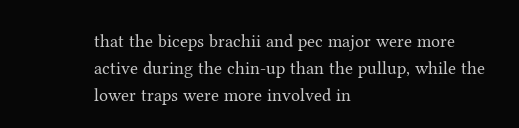that the biceps brachii and pec major were more active during the chin-up than the pullup, while the lower traps were more involved in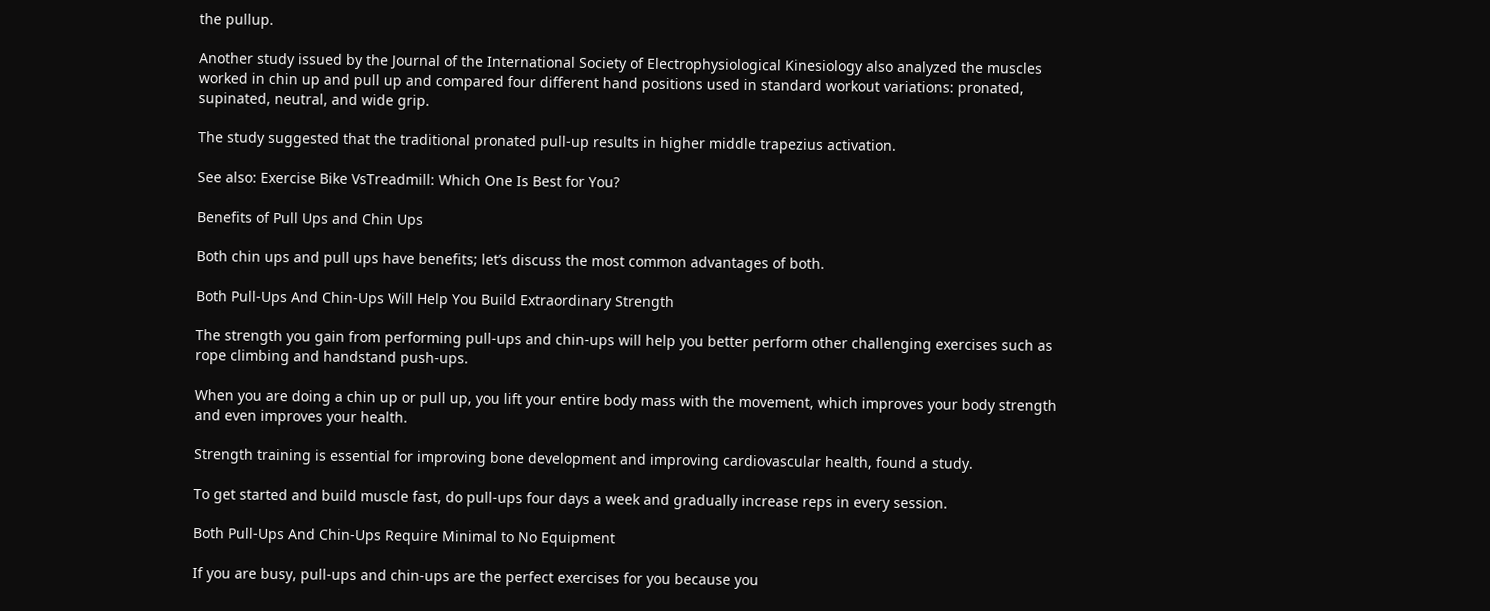the pullup.

Another study issued by the Journal of the International Society of Electrophysiological Kinesiology also analyzed the muscles worked in chin up and pull up and compared four different hand positions used in standard workout variations: pronated, supinated, neutral, and wide grip.

The study suggested that the traditional pronated pull-up results in higher middle trapezius activation.

See also: Exercise Bike VsTreadmill: Which One Is Best for You?

Benefits of Pull Ups and Chin Ups

Both chin ups and pull ups have benefits; let’s discuss the most common advantages of both.

Both Pull-Ups And Chin-Ups Will Help You Build Extraordinary Strength

The strength you gain from performing pull-ups and chin-ups will help you better perform other challenging exercises such as rope climbing and handstand push-ups.

When you are doing a chin up or pull up, you lift your entire body mass with the movement, which improves your body strength and even improves your health.

Strength training is essential for improving bone development and improving cardiovascular health, found a study.

To get started and build muscle fast, do pull-ups four days a week and gradually increase reps in every session.

Both Pull-Ups And Chin-Ups Require Minimal to No Equipment

If you are busy, pull-ups and chin-ups are the perfect exercises for you because you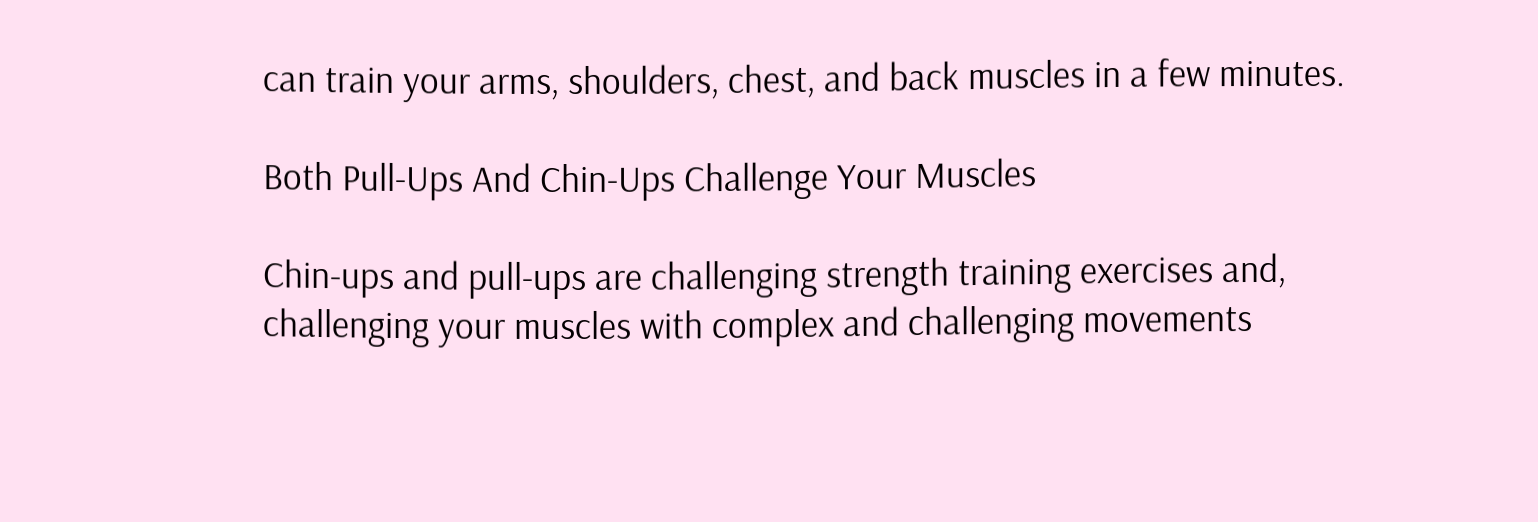can train your arms, shoulders, chest, and back muscles in a few minutes.

Both Pull-Ups And Chin-Ups Challenge Your Muscles

Chin-ups and pull-ups are challenging strength training exercises and, challenging your muscles with complex and challenging movements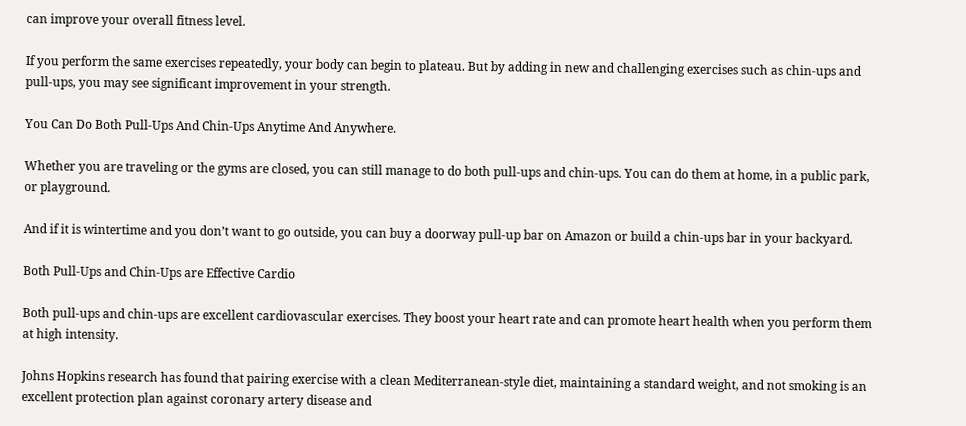can improve your overall fitness level.

If you perform the same exercises repeatedly, your body can begin to plateau. But by adding in new and challenging exercises such as chin-ups and pull-ups, you may see significant improvement in your strength.

You Can Do Both Pull-Ups And Chin-Ups Anytime And Anywhere.

Whether you are traveling or the gyms are closed, you can still manage to do both pull-ups and chin-ups. You can do them at home, in a public park, or playground.

And if it is wintertime and you don’t want to go outside, you can buy a doorway pull-up bar on Amazon or build a chin-ups bar in your backyard.

Both Pull-Ups and Chin-Ups are Effective Cardio

Both pull-ups and chin-ups are excellent cardiovascular exercises. They boost your heart rate and can promote heart health when you perform them at high intensity.

Johns Hopkins research has found that pairing exercise with a clean Mediterranean-style diet, maintaining a standard weight, and not smoking is an excellent protection plan against coronary artery disease and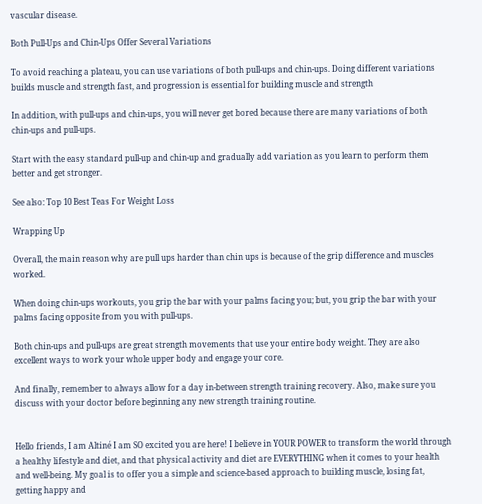vascular disease.

Both Pull-Ups and Chin-Ups Offer Several Variations

To avoid reaching a plateau, you can use variations of both pull-ups and chin-ups. Doing different variations builds muscle and strength fast, and progression is essential for building muscle and strength

In addition, with pull-ups and chin-ups, you will never get bored because there are many variations of both chin-ups and pull-ups.

Start with the easy standard pull-up and chin-up and gradually add variation as you learn to perform them better and get stronger.

See also: Top 10 Best Teas For Weight Loss

Wrapping Up

Overall, the main reason why are pull ups harder than chin ups is because of the grip difference and muscles worked.

When doing chin-ups workouts, you grip the bar with your palms facing you; but, you grip the bar with your palms facing opposite from you with pull-ups.

Both chin-ups and pull-ups are great strength movements that use your entire body weight. They are also excellent ways to work your whole upper body and engage your core.

And finally, remember to always allow for a day in-between strength training recovery. Also, make sure you discuss with your doctor before beginning any new strength training routine.


Hello friends, I am Altiné I am SO excited you are here! I believe in YOUR POWER to transform the world through a healthy lifestyle and diet, and that physical activity and diet are EVERYTHING when it comes to your health and well-being. My goal is to offer you a simple and science-based approach to building muscle, losing fat, getting happy and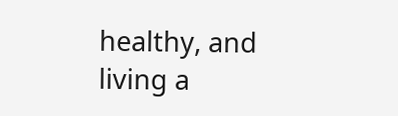healthy, and living a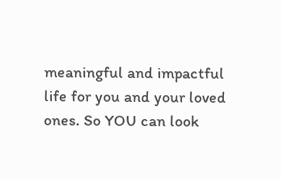meaningful and impactful life for you and your loved ones. So YOU can look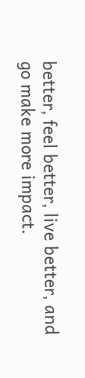better, feel better, live better, and go make more impact.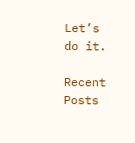Let’s do it.

Recent Posts